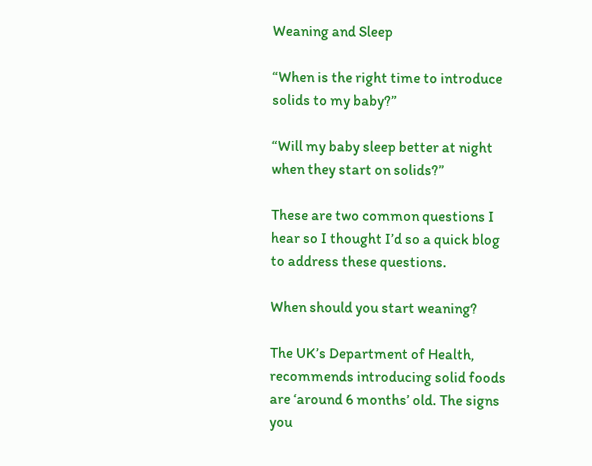Weaning and Sleep

“When is the right time to introduce solids to my baby?”

“Will my baby sleep better at night when they start on solids?”

These are two common questions I hear so I thought I’d so a quick blog to address these questions.

When should you start weaning?

The UK’s Department of Health, recommends introducing solid foods are ‘around 6 months’ old. The signs you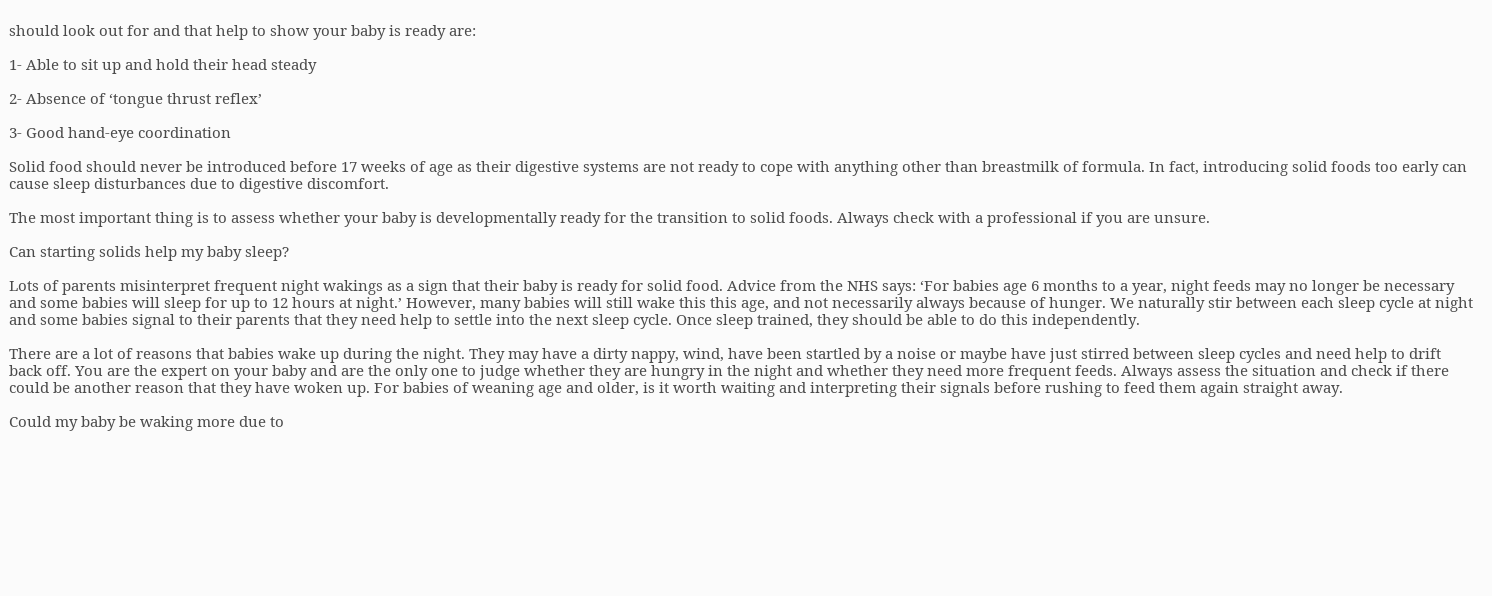should look out for and that help to show your baby is ready are:

1- Able to sit up and hold their head steady

2- Absence of ‘tongue thrust reflex’

3- Good hand-eye coordination

Solid food should never be introduced before 17 weeks of age as their digestive systems are not ready to cope with anything other than breastmilk of formula. In fact, introducing solid foods too early can cause sleep disturbances due to digestive discomfort.

The most important thing is to assess whether your baby is developmentally ready for the transition to solid foods. Always check with a professional if you are unsure.

Can starting solids help my baby sleep?

Lots of parents misinterpret frequent night wakings as a sign that their baby is ready for solid food. Advice from the NHS says: ‘For babies age 6 months to a year, night feeds may no longer be necessary and some babies will sleep for up to 12 hours at night.’ However, many babies will still wake this this age, and not necessarily always because of hunger. We naturally stir between each sleep cycle at night and some babies signal to their parents that they need help to settle into the next sleep cycle. Once sleep trained, they should be able to do this independently.

There are a lot of reasons that babies wake up during the night. They may have a dirty nappy, wind, have been startled by a noise or maybe have just stirred between sleep cycles and need help to drift back off. You are the expert on your baby and are the only one to judge whether they are hungry in the night and whether they need more frequent feeds. Always assess the situation and check if there could be another reason that they have woken up. For babies of weaning age and older, is it worth waiting and interpreting their signals before rushing to feed them again straight away.

Could my baby be waking more due to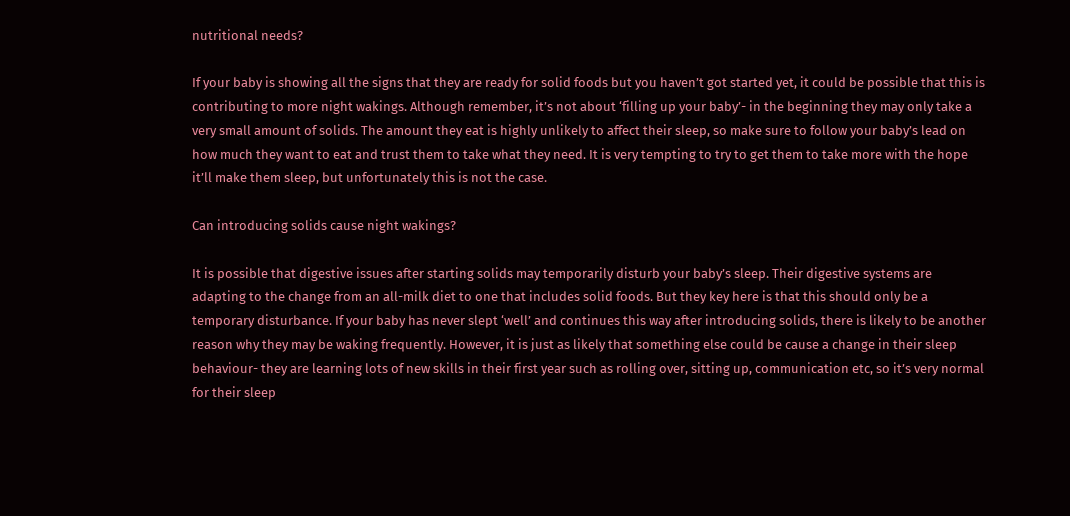nutritional needs?

If your baby is showing all the signs that they are ready for solid foods but you haven’t got started yet, it could be possible that this is contributing to more night wakings. Although remember, it’s not about ‘filling up your baby’- in the beginning they may only take a very small amount of solids. The amount they eat is highly unlikely to affect their sleep, so make sure to follow your baby’s lead on how much they want to eat and trust them to take what they need. It is very tempting to try to get them to take more with the hope it’ll make them sleep, but unfortunately this is not the case.

Can introducing solids cause night wakings?

It is possible that digestive issues after starting solids may temporarily disturb your baby’s sleep. Their digestive systems are adapting to the change from an all-milk diet to one that includes solid foods. But they key here is that this should only be a temporary disturbance. If your baby has never slept ‘well’ and continues this way after introducing solids, there is likely to be another reason why they may be waking frequently. However, it is just as likely that something else could be cause a change in their sleep behaviour- they are learning lots of new skills in their first year such as rolling over, sitting up, communication etc, so it’s very normal for their sleep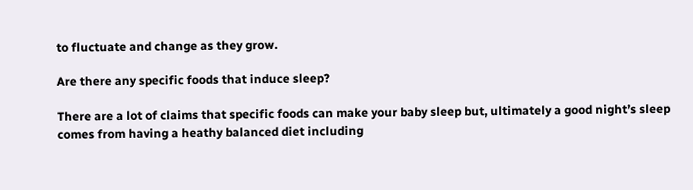to fluctuate and change as they grow.

Are there any specific foods that induce sleep?

There are a lot of claims that specific foods can make your baby sleep but, ultimately a good night’s sleep comes from having a heathy balanced diet including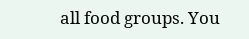all food groups. You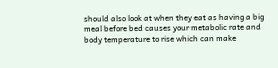should also look at when they eat as having a big meal before bed causes your metabolic rate and body temperature to rise which can make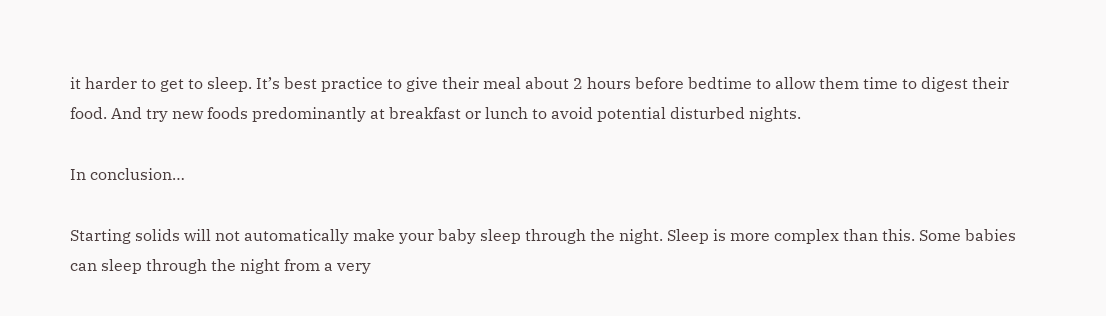it harder to get to sleep. It’s best practice to give their meal about 2 hours before bedtime to allow them time to digest their food. And try new foods predominantly at breakfast or lunch to avoid potential disturbed nights.

In conclusion…

Starting solids will not automatically make your baby sleep through the night. Sleep is more complex than this. Some babies can sleep through the night from a very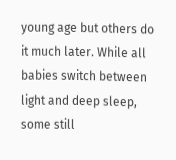young age but others do it much later. While all babies switch between light and deep sleep, some still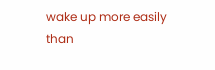wake up more easily than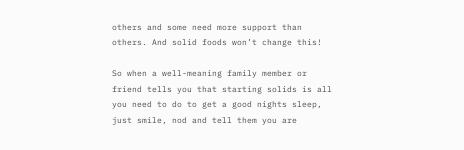others and some need more support than others. And solid foods won’t change this!

So when a well-meaning family member or friend tells you that starting solids is all you need to do to get a good nights sleep, just smile, nod and tell them you are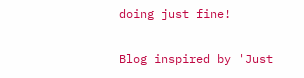doing just fine!

Blog inspired by 'Just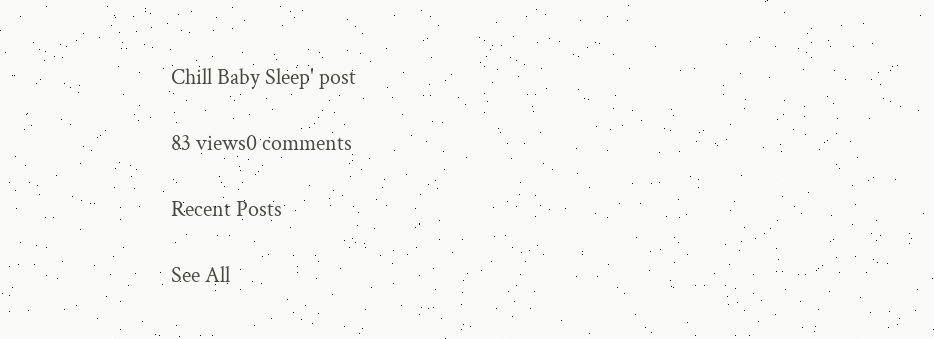Chill Baby Sleep' post

83 views0 comments

Recent Posts

See All